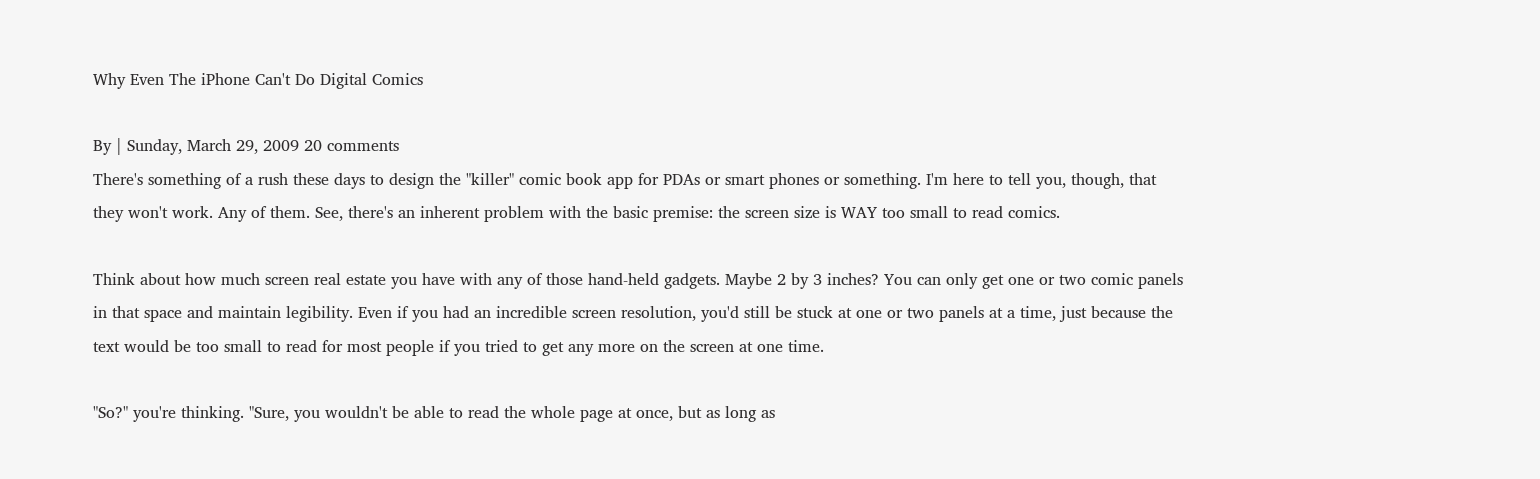Why Even The iPhone Can't Do Digital Comics

By | Sunday, March 29, 2009 20 comments
There's something of a rush these days to design the "killer" comic book app for PDAs or smart phones or something. I'm here to tell you, though, that they won't work. Any of them. See, there's an inherent problem with the basic premise: the screen size is WAY too small to read comics.

Think about how much screen real estate you have with any of those hand-held gadgets. Maybe 2 by 3 inches? You can only get one or two comic panels in that space and maintain legibility. Even if you had an incredible screen resolution, you'd still be stuck at one or two panels at a time, just because the text would be too small to read for most people if you tried to get any more on the screen at one time.

"So?" you're thinking. "Sure, you wouldn't be able to read the whole page at once, but as long as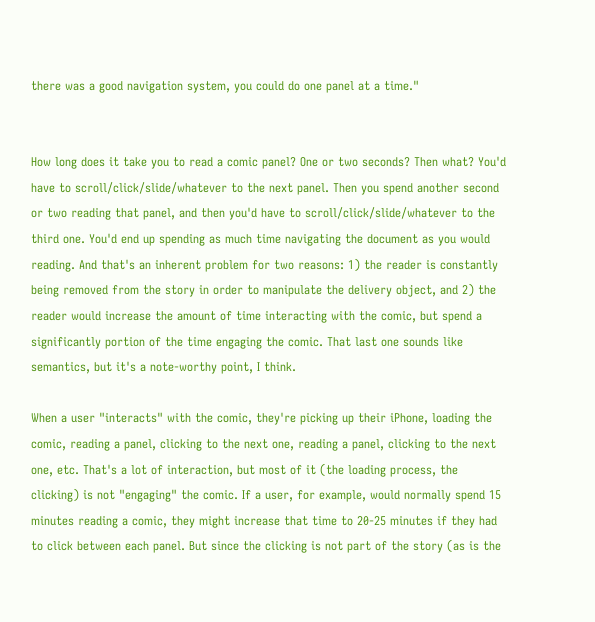there was a good navigation system, you could do one panel at a time."


How long does it take you to read a comic panel? One or two seconds? Then what? You'd have to scroll/click/slide/whatever to the next panel. Then you spend another second or two reading that panel, and then you'd have to scroll/click/slide/whatever to the third one. You'd end up spending as much time navigating the document as you would reading. And that's an inherent problem for two reasons: 1) the reader is constantly being removed from the story in order to manipulate the delivery object, and 2) the reader would increase the amount of time interacting with the comic, but spend a significantly portion of the time engaging the comic. That last one sounds like semantics, but it's a note-worthy point, I think.

When a user "interacts" with the comic, they're picking up their iPhone, loading the comic, reading a panel, clicking to the next one, reading a panel, clicking to the next one, etc. That's a lot of interaction, but most of it (the loading process, the clicking) is not "engaging" the comic. If a user, for example, would normally spend 15 minutes reading a comic, they might increase that time to 20-25 minutes if they had to click between each panel. But since the clicking is not part of the story (as is the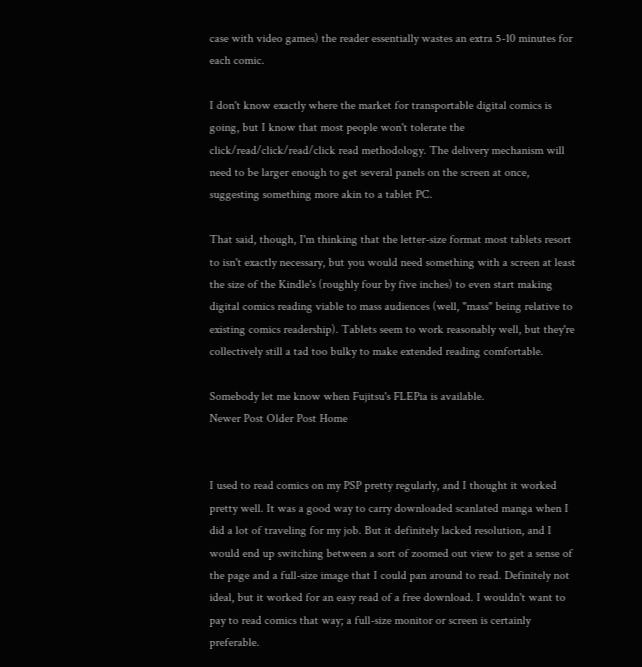case with video games) the reader essentially wastes an extra 5-10 minutes for each comic.

I don't know exactly where the market for transportable digital comics is going, but I know that most people won't tolerate the click/read/click/read/click read methodology. The delivery mechanism will need to be larger enough to get several panels on the screen at once, suggesting something more akin to a tablet PC.

That said, though, I'm thinking that the letter-size format most tablets resort to isn't exactly necessary, but you would need something with a screen at least the size of the Kindle's (roughly four by five inches) to even start making digital comics reading viable to mass audiences (well, "mass" being relative to existing comics readership). Tablets seem to work reasonably well, but they're collectively still a tad too bulky to make extended reading comfortable.

Somebody let me know when Fujitsu's FLEPia is available.
Newer Post Older Post Home


I used to read comics on my PSP pretty regularly, and I thought it worked pretty well. It was a good way to carry downloaded scanlated manga when I did a lot of traveling for my job. But it definitely lacked resolution, and I would end up switching between a sort of zoomed out view to get a sense of the page and a full-size image that I could pan around to read. Definitely not ideal, but it worked for an easy read of a free download. I wouldn't want to pay to read comics that way; a full-size monitor or screen is certainly preferable.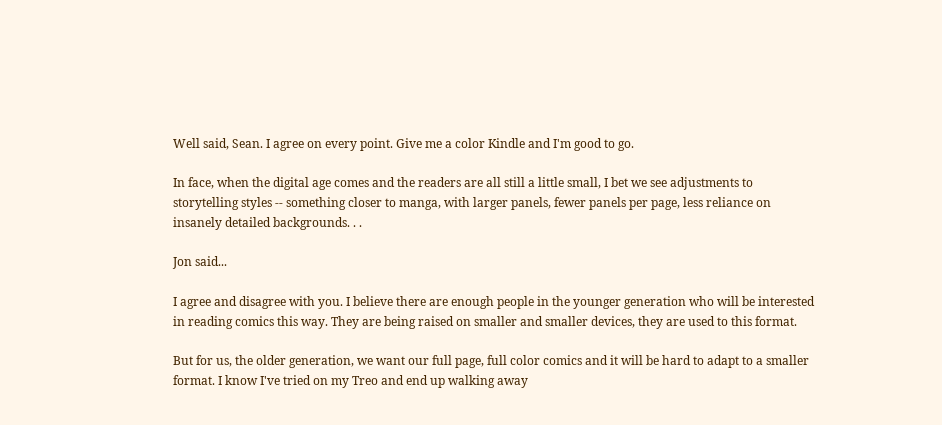Well said, Sean. I agree on every point. Give me a color Kindle and I'm good to go.

In face, when the digital age comes and the readers are all still a little small, I bet we see adjustments to storytelling styles -- something closer to manga, with larger panels, fewer panels per page, less reliance on insanely detailed backgrounds. . .

Jon said...

I agree and disagree with you. I believe there are enough people in the younger generation who will be interested in reading comics this way. They are being raised on smaller and smaller devices, they are used to this format.

But for us, the older generation, we want our full page, full color comics and it will be hard to adapt to a smaller format. I know I've tried on my Treo and end up walking away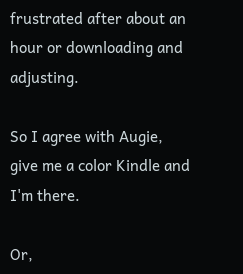frustrated after about an hour or downloading and adjusting.

So I agree with Augie, give me a color Kindle and I'm there.

Or,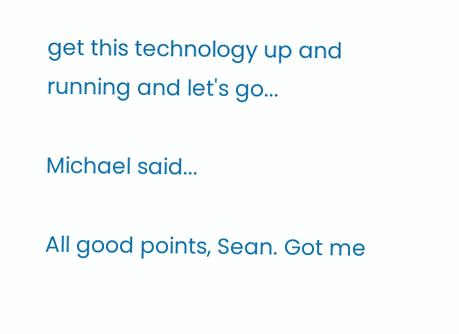get this technology up and running and let's go...

Michael said...

All good points, Sean. Got me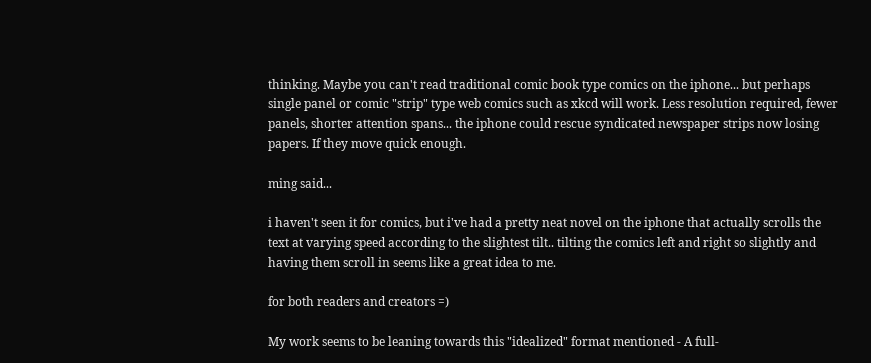thinking. Maybe you can't read traditional comic book type comics on the iphone... but perhaps single panel or comic "strip" type web comics such as xkcd will work. Less resolution required, fewer panels, shorter attention spans... the iphone could rescue syndicated newspaper strips now losing papers. If they move quick enough.

ming said...

i haven't seen it for comics, but i've had a pretty neat novel on the iphone that actually scrolls the text at varying speed according to the slightest tilt.. tilting the comics left and right so slightly and having them scroll in seems like a great idea to me.

for both readers and creators =)

My work seems to be leaning towards this "idealized" format mentioned - A full-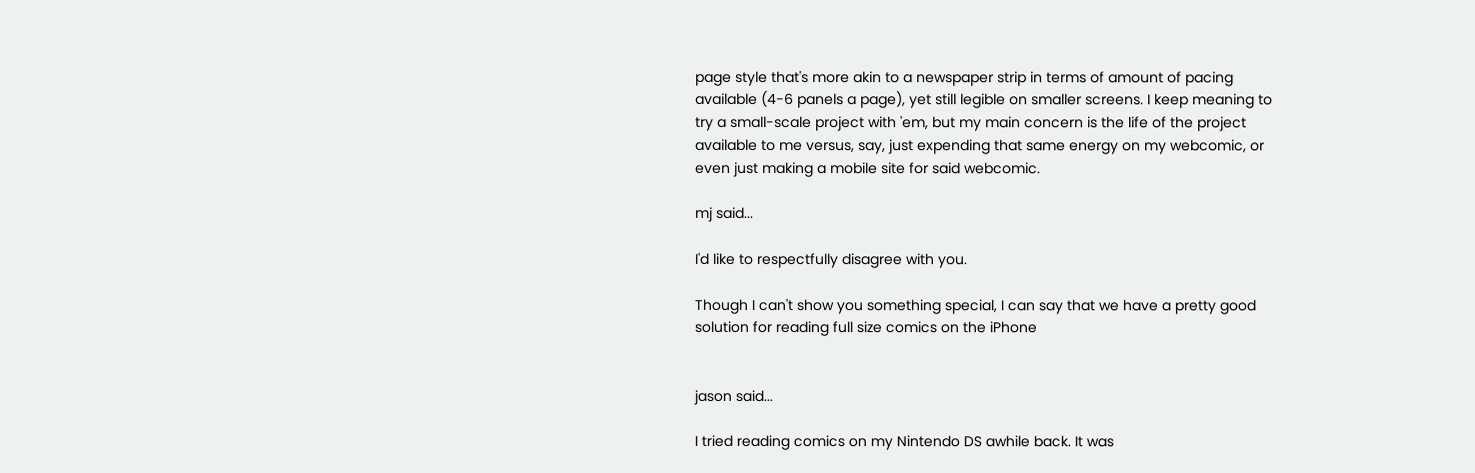page style that's more akin to a newspaper strip in terms of amount of pacing available (4-6 panels a page), yet still legible on smaller screens. I keep meaning to try a small-scale project with 'em, but my main concern is the life of the project available to me versus, say, just expending that same energy on my webcomic, or even just making a mobile site for said webcomic.

mj said...

I'd like to respectfully disagree with you.

Though I can't show you something special, I can say that we have a pretty good solution for reading full size comics on the iPhone


jason said...

I tried reading comics on my Nintendo DS awhile back. It was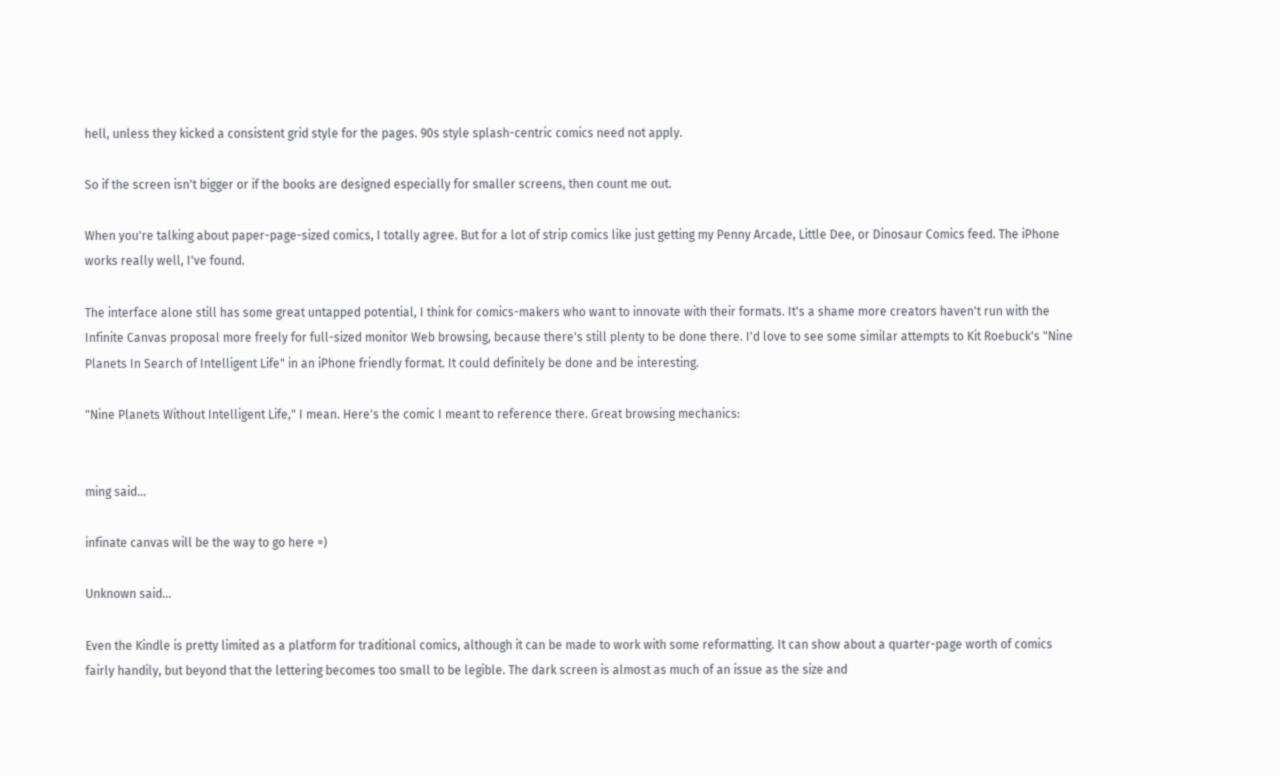hell, unless they kicked a consistent grid style for the pages. 90s style splash-centric comics need not apply.

So if the screen isn't bigger or if the books are designed especially for smaller screens, then count me out.

When you're talking about paper-page-sized comics, I totally agree. But for a lot of strip comics like just getting my Penny Arcade, Little Dee, or Dinosaur Comics feed. The iPhone works really well, I've found.

The interface alone still has some great untapped potential, I think for comics-makers who want to innovate with their formats. It's a shame more creators haven't run with the Infinite Canvas proposal more freely for full-sized monitor Web browsing, because there's still plenty to be done there. I'd love to see some similar attempts to Kit Roebuck's "Nine Planets In Search of Intelligent Life" in an iPhone friendly format. It could definitely be done and be interesting.

"Nine Planets Without Intelligent Life," I mean. Here's the comic I meant to reference there. Great browsing mechanics:


ming said...

infinate canvas will be the way to go here =)

Unknown said...

Even the Kindle is pretty limited as a platform for traditional comics, although it can be made to work with some reformatting. It can show about a quarter-page worth of comics fairly handily, but beyond that the lettering becomes too small to be legible. The dark screen is almost as much of an issue as the size and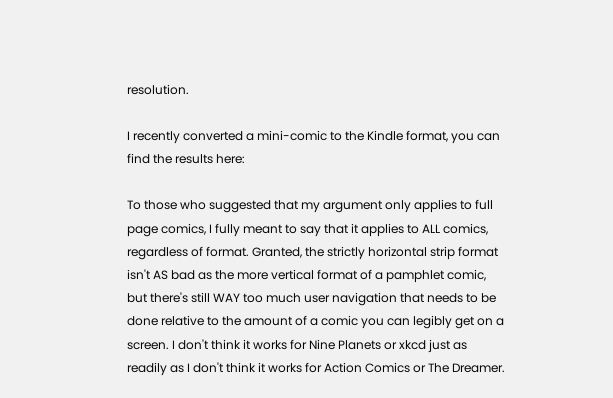resolution.

I recently converted a mini-comic to the Kindle format, you can find the results here:

To those who suggested that my argument only applies to full page comics, I fully meant to say that it applies to ALL comics, regardless of format. Granted, the strictly horizontal strip format isn't AS bad as the more vertical format of a pamphlet comic, but there's still WAY too much user navigation that needs to be done relative to the amount of a comic you can legibly get on a screen. I don't think it works for Nine Planets or xkcd just as readily as I don't think it works for Action Comics or The Dreamer.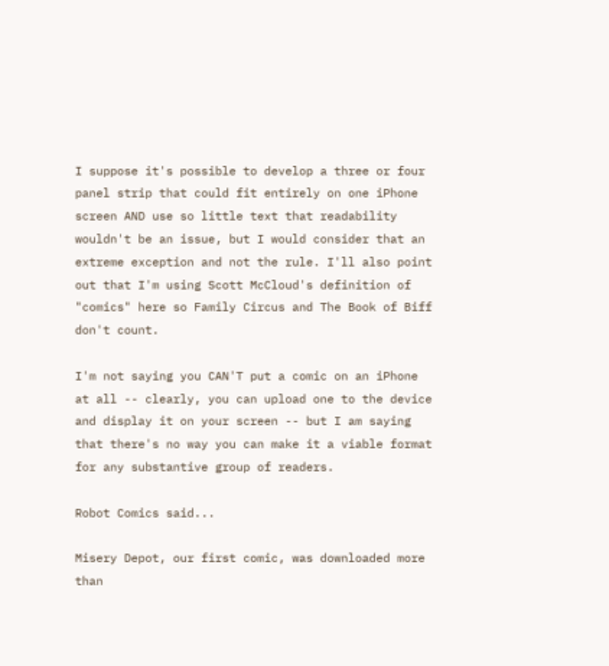I suppose it's possible to develop a three or four panel strip that could fit entirely on one iPhone screen AND use so little text that readability wouldn't be an issue, but I would consider that an extreme exception and not the rule. I'll also point out that I'm using Scott McCloud's definition of "comics" here so Family Circus and The Book of Biff don't count.

I'm not saying you CAN'T put a comic on an iPhone at all -- clearly, you can upload one to the device and display it on your screen -- but I am saying that there's no way you can make it a viable format for any substantive group of readers.

Robot Comics said...

Misery Depot, our first comic, was downloaded more than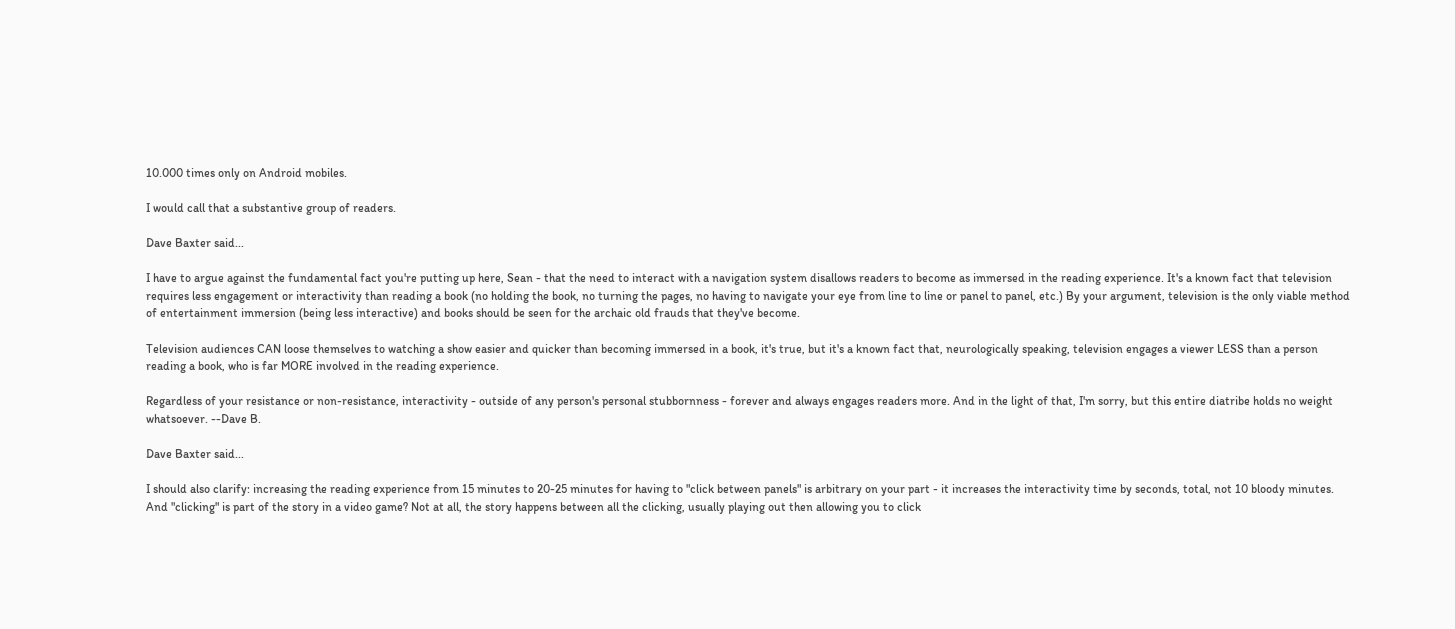10.000 times only on Android mobiles.

I would call that a substantive group of readers.

Dave Baxter said...

I have to argue against the fundamental fact you're putting up here, Sean - that the need to interact with a navigation system disallows readers to become as immersed in the reading experience. It's a known fact that television requires less engagement or interactivity than reading a book (no holding the book, no turning the pages, no having to navigate your eye from line to line or panel to panel, etc.) By your argument, television is the only viable method of entertainment immersion (being less interactive) and books should be seen for the archaic old frauds that they've become.

Television audiences CAN loose themselves to watching a show easier and quicker than becoming immersed in a book, it's true, but it's a known fact that, neurologically speaking, television engages a viewer LESS than a person reading a book, who is far MORE involved in the reading experience.

Regardless of your resistance or non-resistance, interactivity - outside of any person's personal stubbornness - forever and always engages readers more. And in the light of that, I'm sorry, but this entire diatribe holds no weight whatsoever. --Dave B.

Dave Baxter said...

I should also clarify: increasing the reading experience from 15 minutes to 20-25 minutes for having to "click between panels" is arbitrary on your part - it increases the interactivity time by seconds, total, not 10 bloody minutes. And "clicking" is part of the story in a video game? Not at all, the story happens between all the clicking, usually playing out then allowing you to click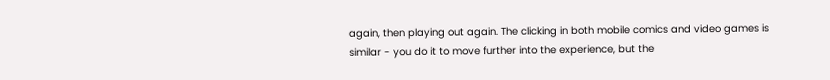again, then playing out again. The clicking in both mobile comics and video games is similar - you do it to move further into the experience, but the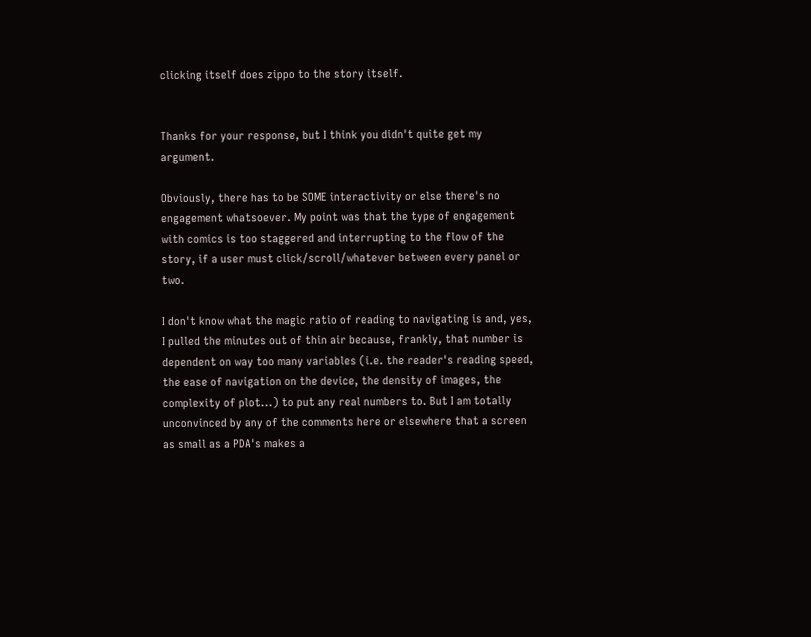clicking itself does zippo to the story itself.


Thanks for your response, but I think you didn't quite get my argument.

Obviously, there has to be SOME interactivity or else there's no engagement whatsoever. My point was that the type of engagement with comics is too staggered and interrupting to the flow of the story, if a user must click/scroll/whatever between every panel or two.

I don't know what the magic ratio of reading to navigating is and, yes, I pulled the minutes out of thin air because, frankly, that number is dependent on way too many variables (i.e. the reader's reading speed, the ease of navigation on the device, the density of images, the complexity of plot...) to put any real numbers to. But I am totally unconvinced by any of the comments here or elsewhere that a screen as small as a PDA's makes a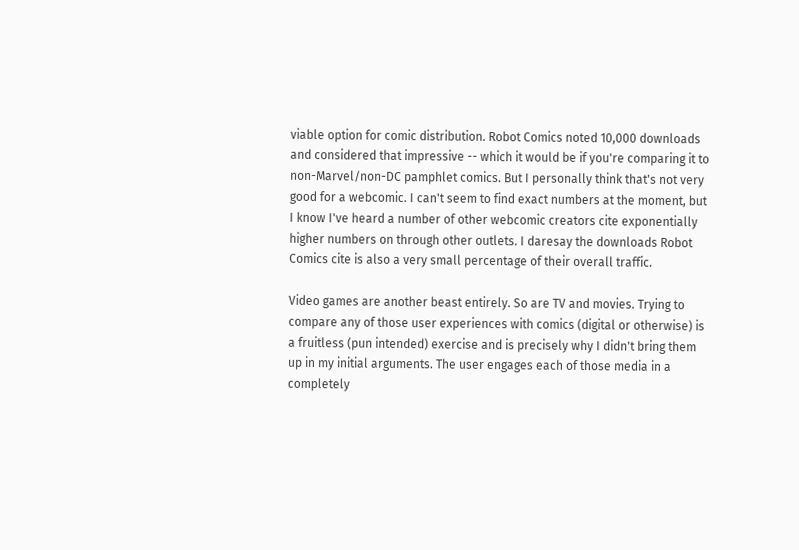viable option for comic distribution. Robot Comics noted 10,000 downloads and considered that impressive -- which it would be if you're comparing it to non-Marvel/non-DC pamphlet comics. But I personally think that's not very good for a webcomic. I can't seem to find exact numbers at the moment, but I know I've heard a number of other webcomic creators cite exponentially higher numbers on through other outlets. I daresay the downloads Robot Comics cite is also a very small percentage of their overall traffic.

Video games are another beast entirely. So are TV and movies. Trying to compare any of those user experiences with comics (digital or otherwise) is a fruitless (pun intended) exercise and is precisely why I didn't bring them up in my initial arguments. The user engages each of those media in a completely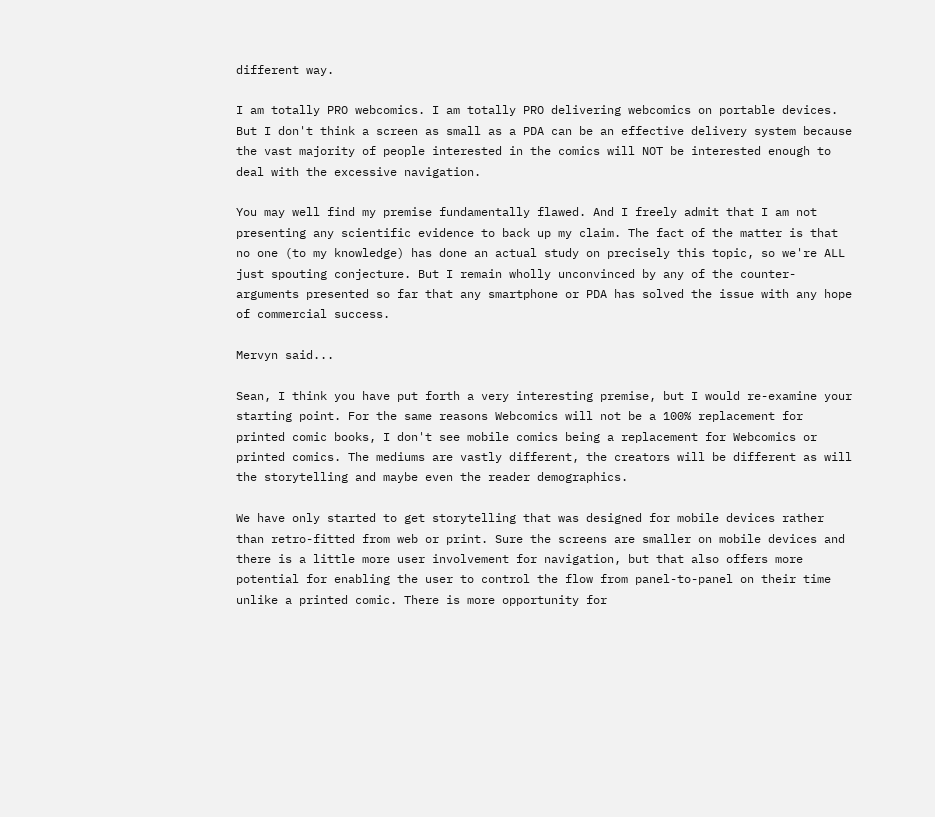different way.

I am totally PRO webcomics. I am totally PRO delivering webcomics on portable devices. But I don't think a screen as small as a PDA can be an effective delivery system because the vast majority of people interested in the comics will NOT be interested enough to deal with the excessive navigation.

You may well find my premise fundamentally flawed. And I freely admit that I am not presenting any scientific evidence to back up my claim. The fact of the matter is that no one (to my knowledge) has done an actual study on precisely this topic, so we're ALL just spouting conjecture. But I remain wholly unconvinced by any of the counter-arguments presented so far that any smartphone or PDA has solved the issue with any hope of commercial success.

Mervyn said...

Sean, I think you have put forth a very interesting premise, but I would re-examine your starting point. For the same reasons Webcomics will not be a 100% replacement for printed comic books, I don't see mobile comics being a replacement for Webcomics or printed comics. The mediums are vastly different, the creators will be different as will the storytelling and maybe even the reader demographics.

We have only started to get storytelling that was designed for mobile devices rather than retro-fitted from web or print. Sure the screens are smaller on mobile devices and there is a little more user involvement for navigation, but that also offers more potential for enabling the user to control the flow from panel-to-panel on their time unlike a printed comic. There is more opportunity for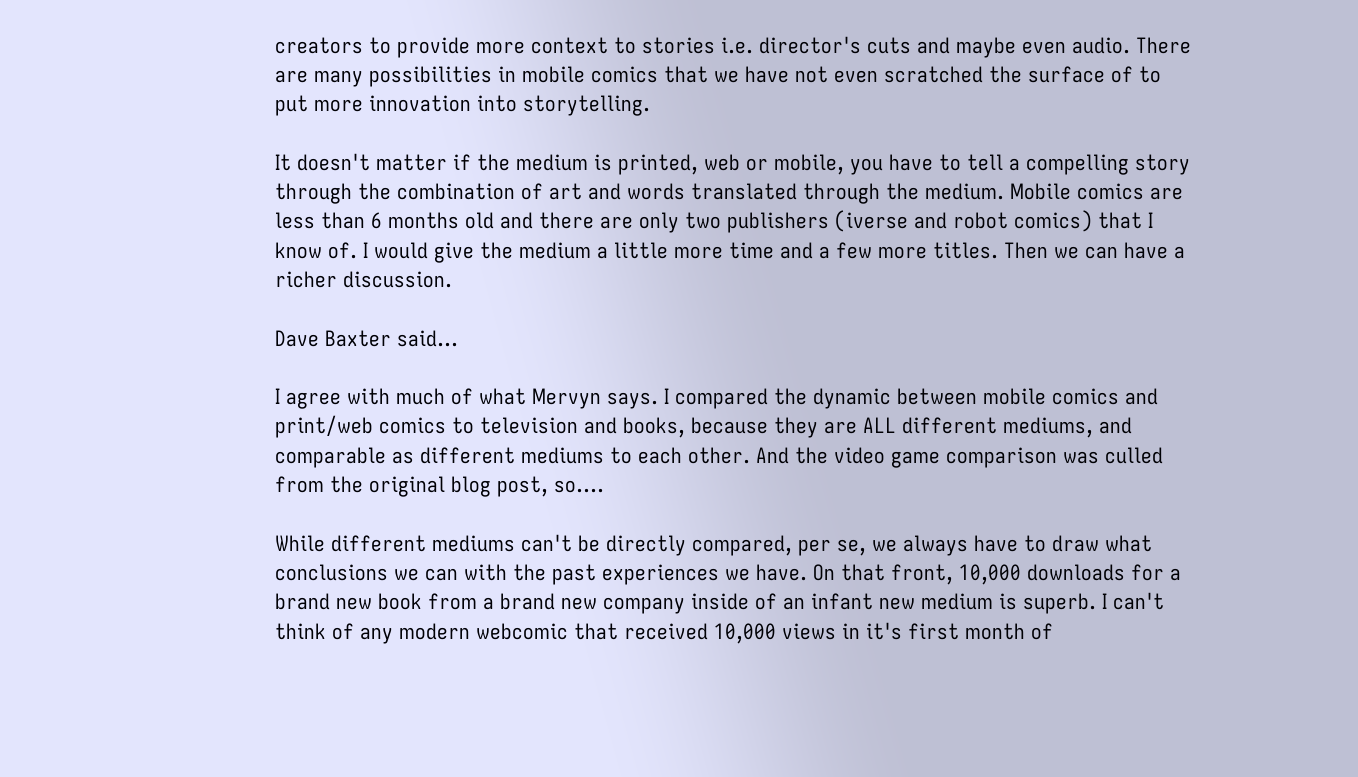creators to provide more context to stories i.e. director's cuts and maybe even audio. There are many possibilities in mobile comics that we have not even scratched the surface of to put more innovation into storytelling.

It doesn't matter if the medium is printed, web or mobile, you have to tell a compelling story through the combination of art and words translated through the medium. Mobile comics are less than 6 months old and there are only two publishers (iverse and robot comics) that I know of. I would give the medium a little more time and a few more titles. Then we can have a richer discussion.

Dave Baxter said...

I agree with much of what Mervyn says. I compared the dynamic between mobile comics and print/web comics to television and books, because they are ALL different mediums, and comparable as different mediums to each other. And the video game comparison was culled from the original blog post, so....

While different mediums can't be directly compared, per se, we always have to draw what conclusions we can with the past experiences we have. On that front, 10,000 downloads for a brand new book from a brand new company inside of an infant new medium is superb. I can't think of any modern webcomic that received 10,000 views in it's first month of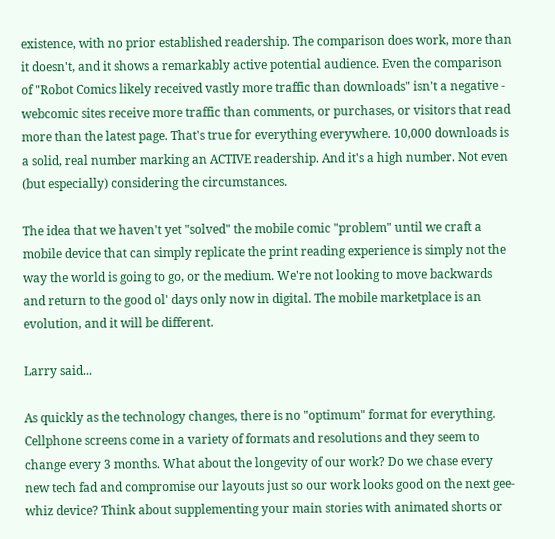existence, with no prior established readership. The comparison does work, more than it doesn't, and it shows a remarkably active potential audience. Even the comparison of "Robot Comics likely received vastly more traffic than downloads" isn't a negative - webcomic sites receive more traffic than comments, or purchases, or visitors that read more than the latest page. That's true for everything everywhere. 10,000 downloads is a solid, real number marking an ACTIVE readership. And it's a high number. Not even (but especially) considering the circumstances.

The idea that we haven't yet "solved" the mobile comic "problem" until we craft a mobile device that can simply replicate the print reading experience is simply not the way the world is going to go, or the medium. We're not looking to move backwards and return to the good ol' days only now in digital. The mobile marketplace is an evolution, and it will be different.

Larry said...

As quickly as the technology changes, there is no "optimum" format for everything. Cellphone screens come in a variety of formats and resolutions and they seem to change every 3 months. What about the longevity of our work? Do we chase every new tech fad and compromise our layouts just so our work looks good on the next gee-whiz device? Think about supplementing your main stories with animated shorts or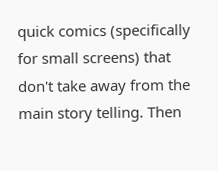quick comics (specifically for small screens) that don't take away from the main story telling. Then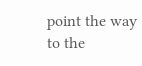point the way to the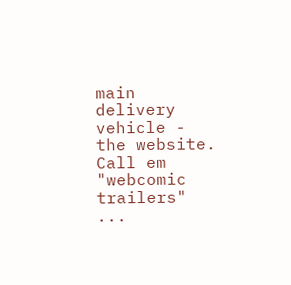main delivery vehicle - the website. Call em "webcomic trailers" ...